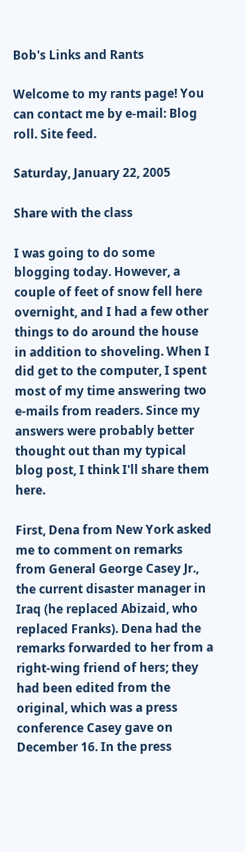Bob's Links and Rants

Welcome to my rants page! You can contact me by e-mail: Blog roll. Site feed.

Saturday, January 22, 2005

Share with the class

I was going to do some blogging today. However, a couple of feet of snow fell here overnight, and I had a few other things to do around the house in addition to shoveling. When I did get to the computer, I spent most of my time answering two e-mails from readers. Since my answers were probably better thought out than my typical blog post, I think I'll share them here.

First, Dena from New York asked me to comment on remarks from General George Casey Jr., the current disaster manager in Iraq (he replaced Abizaid, who replaced Franks). Dena had the remarks forwarded to her from a right-wing friend of hers; they had been edited from the original, which was a press conference Casey gave on December 16. In the press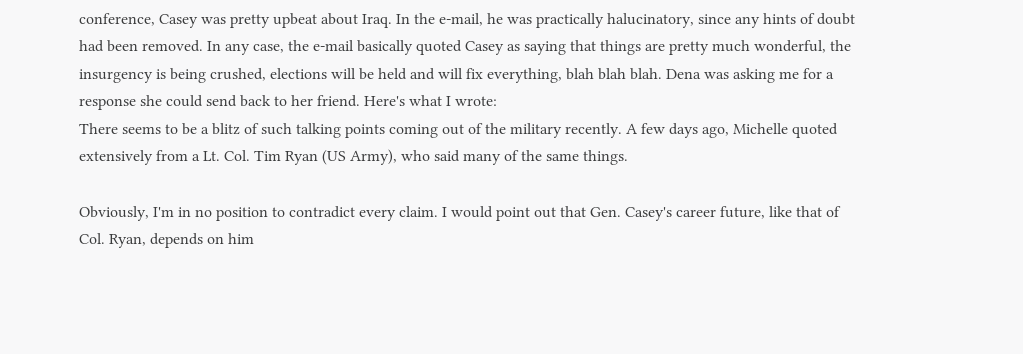conference, Casey was pretty upbeat about Iraq. In the e-mail, he was practically halucinatory, since any hints of doubt had been removed. In any case, the e-mail basically quoted Casey as saying that things are pretty much wonderful, the insurgency is being crushed, elections will be held and will fix everything, blah blah blah. Dena was asking me for a response she could send back to her friend. Here's what I wrote:
There seems to be a blitz of such talking points coming out of the military recently. A few days ago, Michelle quoted extensively from a Lt. Col. Tim Ryan (US Army), who said many of the same things.

Obviously, I'm in no position to contradict every claim. I would point out that Gen. Casey's career future, like that of Col. Ryan, depends on him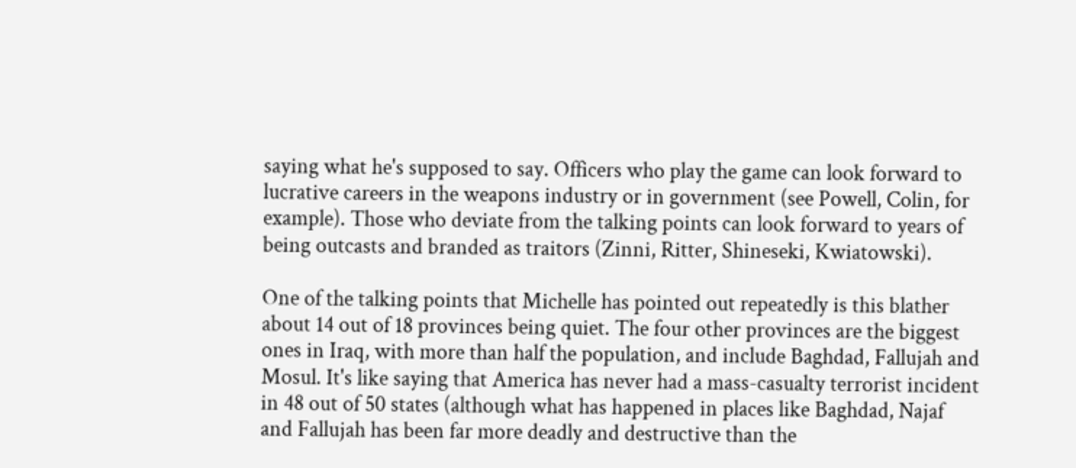saying what he's supposed to say. Officers who play the game can look forward to lucrative careers in the weapons industry or in government (see Powell, Colin, for example). Those who deviate from the talking points can look forward to years of being outcasts and branded as traitors (Zinni, Ritter, Shineseki, Kwiatowski).

One of the talking points that Michelle has pointed out repeatedly is this blather about 14 out of 18 provinces being quiet. The four other provinces are the biggest ones in Iraq, with more than half the population, and include Baghdad, Fallujah and Mosul. It's like saying that America has never had a mass-casualty terrorist incident in 48 out of 50 states (although what has happened in places like Baghdad, Najaf and Fallujah has been far more deadly and destructive than the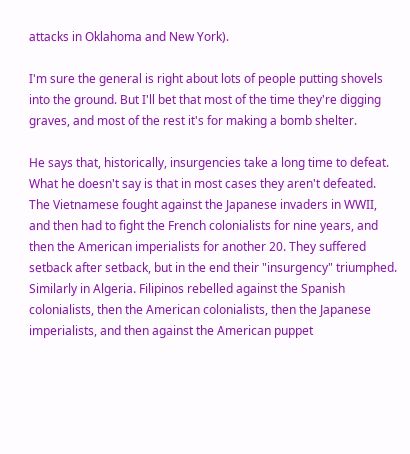attacks in Oklahoma and New York).

I'm sure the general is right about lots of people putting shovels into the ground. But I'll bet that most of the time they're digging graves, and most of the rest it's for making a bomb shelter.

He says that, historically, insurgencies take a long time to defeat. What he doesn't say is that in most cases they aren't defeated. The Vietnamese fought against the Japanese invaders in WWII, and then had to fight the French colonialists for nine years, and then the American imperialists for another 20. They suffered setback after setback, but in the end their "insurgency" triumphed. Similarly in Algeria. Filipinos rebelled against the Spanish colonialists, then the American colonialists, then the Japanese imperialists, and then against the American puppet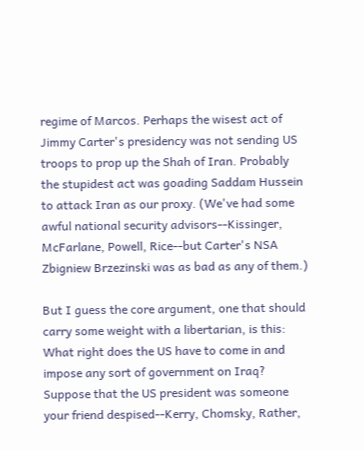regime of Marcos. Perhaps the wisest act of Jimmy Carter's presidency was not sending US troops to prop up the Shah of Iran. Probably the stupidest act was goading Saddam Hussein to attack Iran as our proxy. (We've had some awful national security advisors--Kissinger, McFarlane, Powell, Rice--but Carter's NSA Zbigniew Brzezinski was as bad as any of them.)

But I guess the core argument, one that should carry some weight with a libertarian, is this: What right does the US have to come in and impose any sort of government on Iraq? Suppose that the US president was someone your friend despised--Kerry, Chomsky, Rather,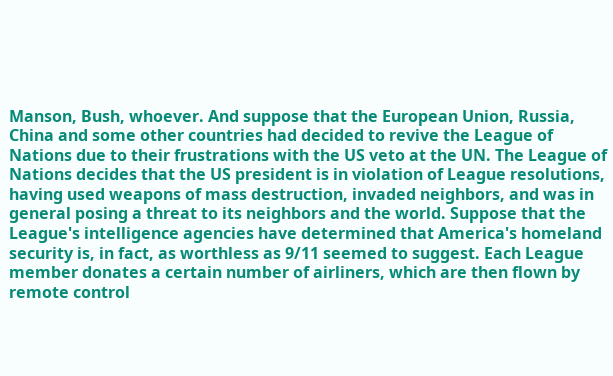Manson, Bush, whoever. And suppose that the European Union, Russia, China and some other countries had decided to revive the League of Nations due to their frustrations with the US veto at the UN. The League of Nations decides that the US president is in violation of League resolutions, having used weapons of mass destruction, invaded neighbors, and was in general posing a threat to its neighbors and the world. Suppose that the League's intelligence agencies have determined that America's homeland security is, in fact, as worthless as 9/11 seemed to suggest. Each League member donates a certain number of airliners, which are then flown by remote control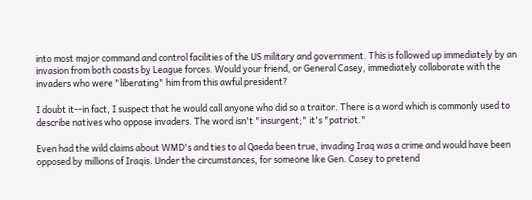into most major command and control facilities of the US military and government. This is followed up immediately by an invasion from both coasts by League forces. Would your friend, or General Casey, immediately collaborate with the invaders who were "liberating" him from this awful president?

I doubt it--in fact, I suspect that he would call anyone who did so a traitor. There is a word which is commonly used to describe natives who oppose invaders. The word isn't "insurgent;" it's "patriot."

Even had the wild claims about WMD's and ties to al Qaeda been true, invading Iraq was a crime and would have been opposed by millions of Iraqis. Under the circumstances, for someone like Gen. Casey to pretend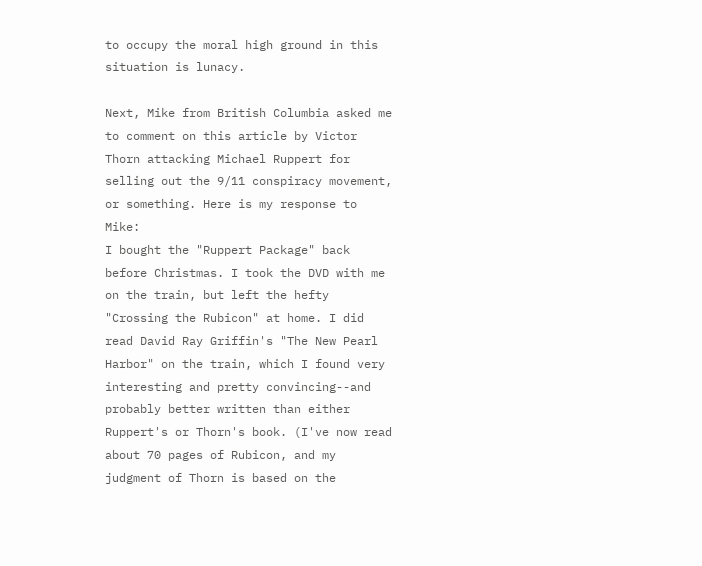to occupy the moral high ground in this situation is lunacy.

Next, Mike from British Columbia asked me to comment on this article by Victor Thorn attacking Michael Ruppert for selling out the 9/11 conspiracy movement, or something. Here is my response to Mike:
I bought the "Ruppert Package" back before Christmas. I took the DVD with me on the train, but left the hefty "Crossing the Rubicon" at home. I did read David Ray Griffin's "The New Pearl Harbor" on the train, which I found very interesting and pretty convincing--and probably better written than either Ruppert's or Thorn's book. (I've now read about 70 pages of Rubicon, and my judgment of Thorn is based on the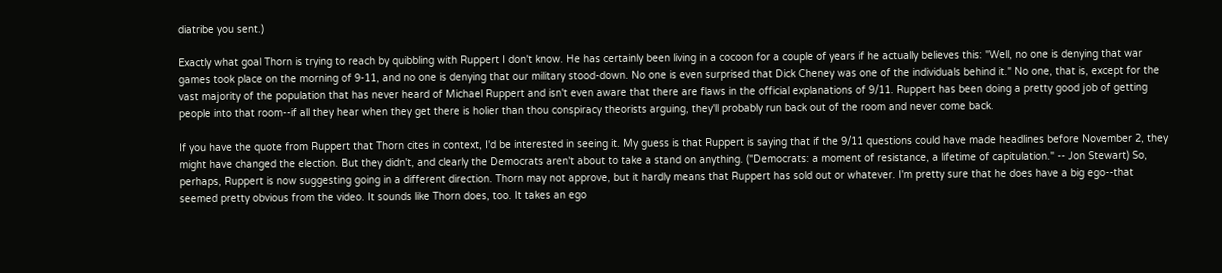diatribe you sent.)

Exactly what goal Thorn is trying to reach by quibbling with Ruppert I don't know. He has certainly been living in a cocoon for a couple of years if he actually believes this: "Well, no one is denying that war games took place on the morning of 9-11, and no one is denying that our military stood-down. No one is even surprised that Dick Cheney was one of the individuals behind it." No one, that is, except for the vast majority of the population that has never heard of Michael Ruppert and isn't even aware that there are flaws in the official explanations of 9/11. Ruppert has been doing a pretty good job of getting people into that room--if all they hear when they get there is holier than thou conspiracy theorists arguing, they'll probably run back out of the room and never come back.

If you have the quote from Ruppert that Thorn cites in context, I'd be interested in seeing it. My guess is that Ruppert is saying that if the 9/11 questions could have made headlines before November 2, they might have changed the election. But they didn't, and clearly the Democrats aren't about to take a stand on anything. ("Democrats: a moment of resistance, a lifetime of capitulation." -- Jon Stewart) So, perhaps, Ruppert is now suggesting going in a different direction. Thorn may not approve, but it hardly means that Ruppert has sold out or whatever. I'm pretty sure that he does have a big ego--that seemed pretty obvious from the video. It sounds like Thorn does, too. It takes an ego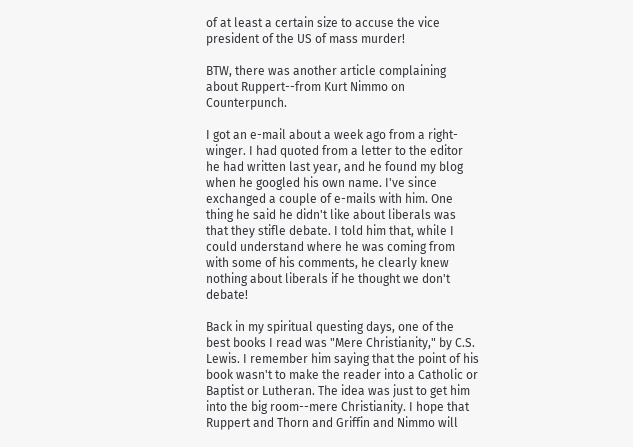of at least a certain size to accuse the vice president of the US of mass murder!

BTW, there was another article complaining about Ruppert--from Kurt Nimmo on Counterpunch.

I got an e-mail about a week ago from a right-winger. I had quoted from a letter to the editor he had written last year, and he found my blog when he googled his own name. I've since exchanged a couple of e-mails with him. One thing he said he didn't like about liberals was that they stifle debate. I told him that, while I could understand where he was coming from with some of his comments, he clearly knew nothing about liberals if he thought we don't debate!

Back in my spiritual questing days, one of the best books I read was "Mere Christianity," by C.S. Lewis. I remember him saying that the point of his book wasn't to make the reader into a Catholic or Baptist or Lutheran. The idea was just to get him into the big room--mere Christianity. I hope that Ruppert and Thorn and Griffin and Nimmo will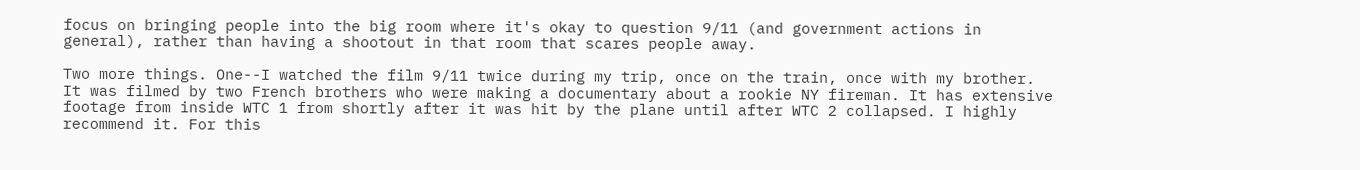focus on bringing people into the big room where it's okay to question 9/11 (and government actions in general), rather than having a shootout in that room that scares people away.

Two more things. One--I watched the film 9/11 twice during my trip, once on the train, once with my brother. It was filmed by two French brothers who were making a documentary about a rookie NY fireman. It has extensive footage from inside WTC 1 from shortly after it was hit by the plane until after WTC 2 collapsed. I highly recommend it. For this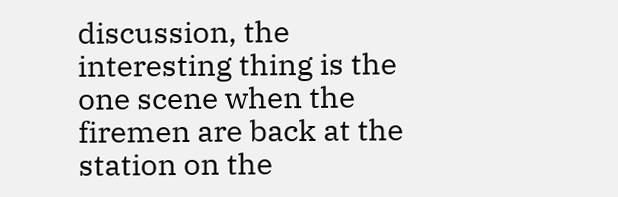discussion, the interesting thing is the one scene when the firemen are back at the station on the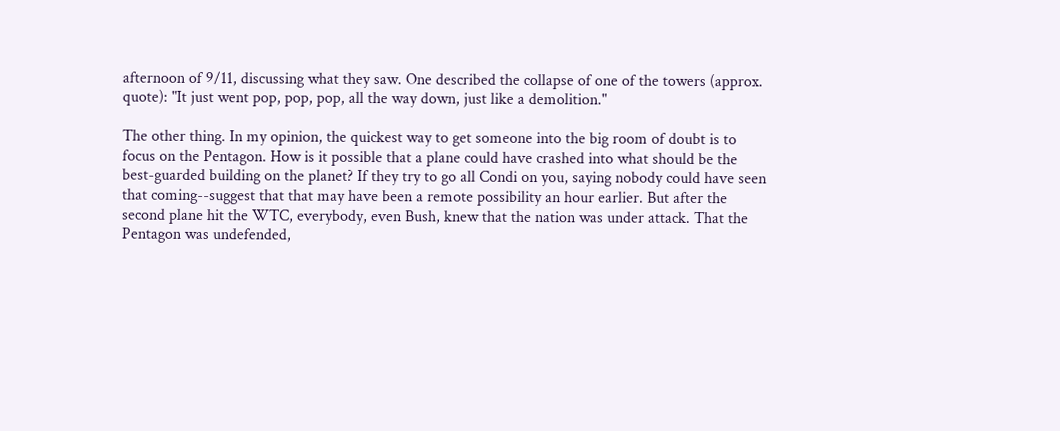afternoon of 9/11, discussing what they saw. One described the collapse of one of the towers (approx. quote): "It just went pop, pop, pop, all the way down, just like a demolition."

The other thing. In my opinion, the quickest way to get someone into the big room of doubt is to focus on the Pentagon. How is it possible that a plane could have crashed into what should be the best-guarded building on the planet? If they try to go all Condi on you, saying nobody could have seen that coming--suggest that that may have been a remote possibility an hour earlier. But after the second plane hit the WTC, everybody, even Bush, knew that the nation was under attack. That the Pentagon was undefended,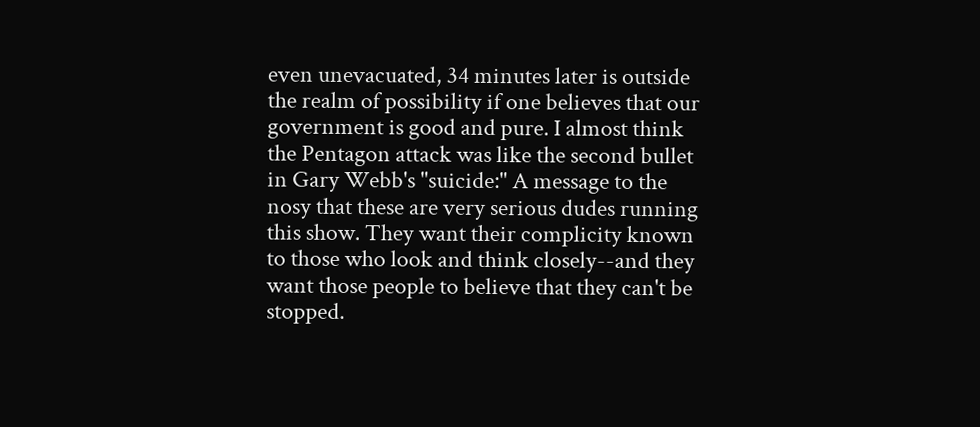even unevacuated, 34 minutes later is outside the realm of possibility if one believes that our government is good and pure. I almost think the Pentagon attack was like the second bullet in Gary Webb's "suicide:" A message to the nosy that these are very serious dudes running this show. They want their complicity known to those who look and think closely--and they want those people to believe that they can't be stopped.